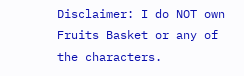Disclaimer: I do NOT own Fruits Basket or any of the characters.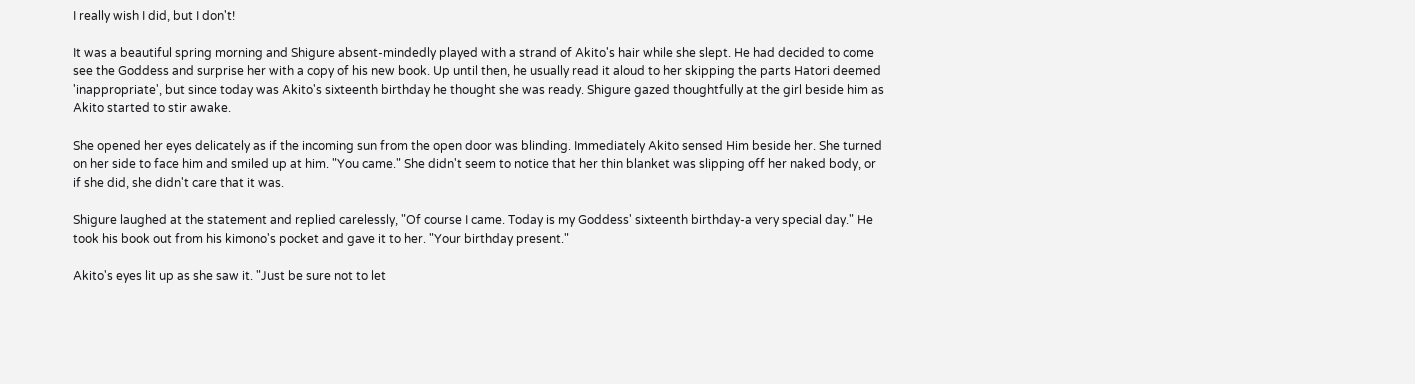I really wish I did, but I don't!

It was a beautiful spring morning and Shigure absent-mindedly played with a strand of Akito's hair while she slept. He had decided to come see the Goddess and surprise her with a copy of his new book. Up until then, he usually read it aloud to her skipping the parts Hatori deemed 'inappropriate', but since today was Akito's sixteenth birthday he thought she was ready. Shigure gazed thoughtfully at the girl beside him as Akito started to stir awake.

She opened her eyes delicately as if the incoming sun from the open door was blinding. Immediately Akito sensed Him beside her. She turned on her side to face him and smiled up at him. "You came." She didn't seem to notice that her thin blanket was slipping off her naked body, or if she did, she didn't care that it was.

Shigure laughed at the statement and replied carelessly, "Of course I came. Today is my Goddess' sixteenth birthday-a very special day." He took his book out from his kimono's pocket and gave it to her. "Your birthday present."

Akito's eyes lit up as she saw it. "Just be sure not to let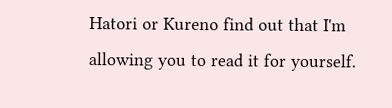Hatori or Kureno find out that I'm allowing you to read it for yourself.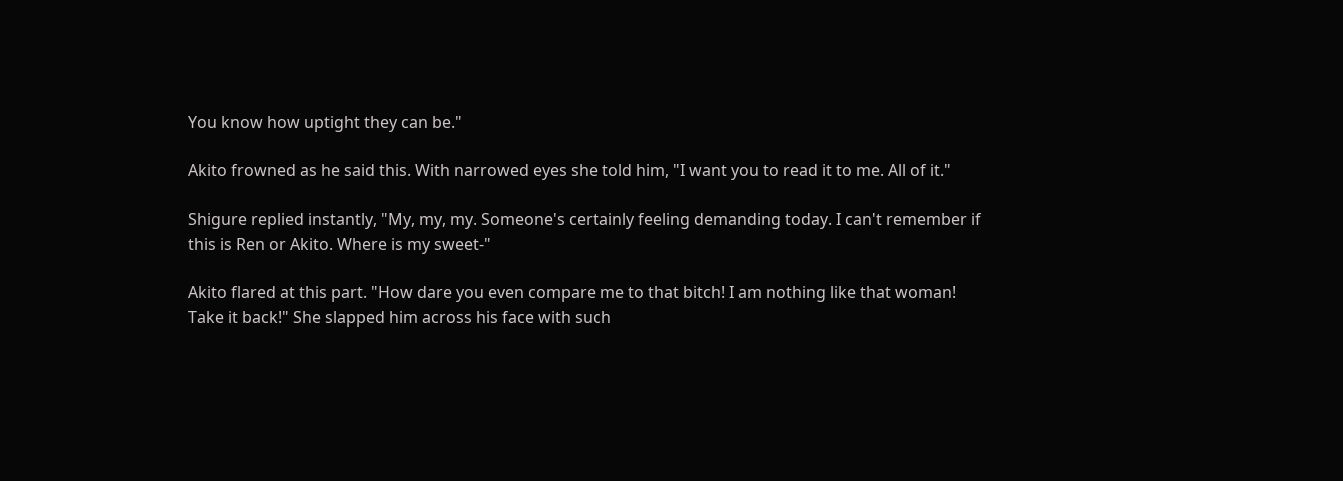You know how uptight they can be."

Akito frowned as he said this. With narrowed eyes she told him, "I want you to read it to me. All of it."

Shigure replied instantly, "My, my, my. Someone's certainly feeling demanding today. I can't remember if this is Ren or Akito. Where is my sweet-"

Akito flared at this part. "How dare you even compare me to that bitch! I am nothing like that woman! Take it back!" She slapped him across his face with such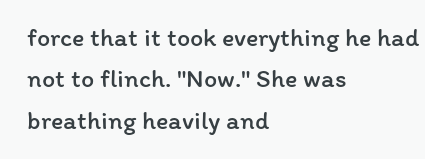force that it took everything he had not to flinch. "Now." She was breathing heavily and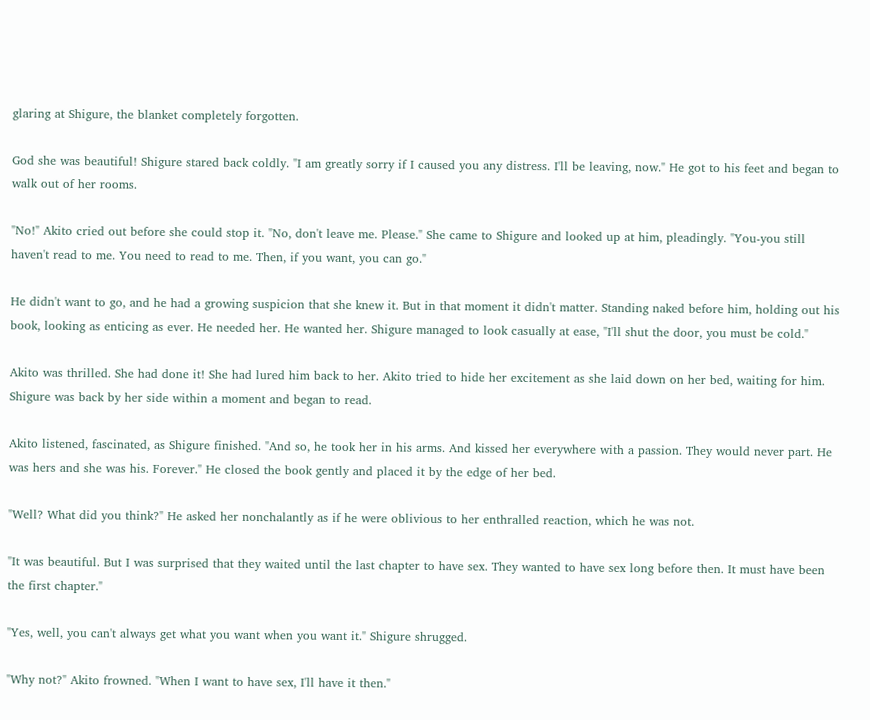glaring at Shigure, the blanket completely forgotten.

God she was beautiful! Shigure stared back coldly. "I am greatly sorry if I caused you any distress. I'll be leaving, now." He got to his feet and began to walk out of her rooms.

"No!" Akito cried out before she could stop it. "No, don't leave me. Please." She came to Shigure and looked up at him, pleadingly. "You-you still haven't read to me. You need to read to me. Then, if you want, you can go."

He didn't want to go, and he had a growing suspicion that she knew it. But in that moment it didn't matter. Standing naked before him, holding out his book, looking as enticing as ever. He needed her. He wanted her. Shigure managed to look casually at ease, "I'll shut the door, you must be cold."

Akito was thrilled. She had done it! She had lured him back to her. Akito tried to hide her excitement as she laid down on her bed, waiting for him. Shigure was back by her side within a moment and began to read.

Akito listened, fascinated, as Shigure finished. "And so, he took her in his arms. And kissed her everywhere with a passion. They would never part. He was hers and she was his. Forever." He closed the book gently and placed it by the edge of her bed.

"Well? What did you think?" He asked her nonchalantly as if he were oblivious to her enthralled reaction, which he was not.

"It was beautiful. But I was surprised that they waited until the last chapter to have sex. They wanted to have sex long before then. It must have been the first chapter."

"Yes, well, you can't always get what you want when you want it." Shigure shrugged.

"Why not?" Akito frowned. "When I want to have sex, I'll have it then."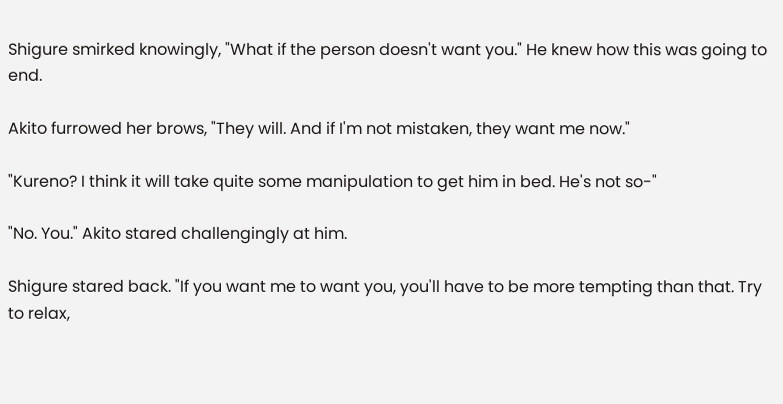Shigure smirked knowingly, "What if the person doesn't want you." He knew how this was going to end.

Akito furrowed her brows, "They will. And if I'm not mistaken, they want me now."

"Kureno? I think it will take quite some manipulation to get him in bed. He's not so-"

"No. You." Akito stared challengingly at him.

Shigure stared back. "If you want me to want you, you'll have to be more tempting than that. Try to relax,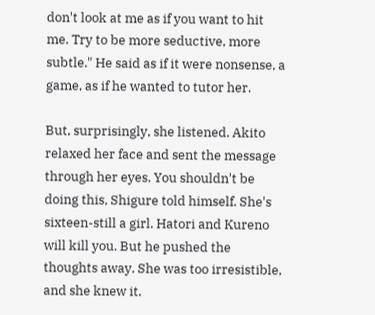don't look at me as if you want to hit me. Try to be more seductive, more subtle." He said as if it were nonsense, a game, as if he wanted to tutor her.

But, surprisingly, she listened. Akito relaxed her face and sent the message through her eyes. You shouldn't be doing this, Shigure told himself. She's sixteen-still a girl. Hatori and Kureno will kill you. But he pushed the thoughts away. She was too irresistible, and she knew it.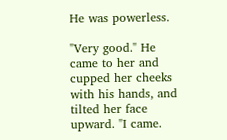He was powerless.

"Very good." He came to her and cupped her cheeks with his hands, and tilted her face upward. "I came.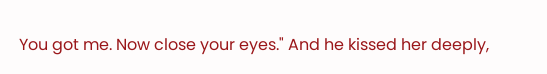You got me. Now close your eyes." And he kissed her deeply,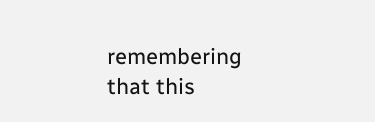remembering that this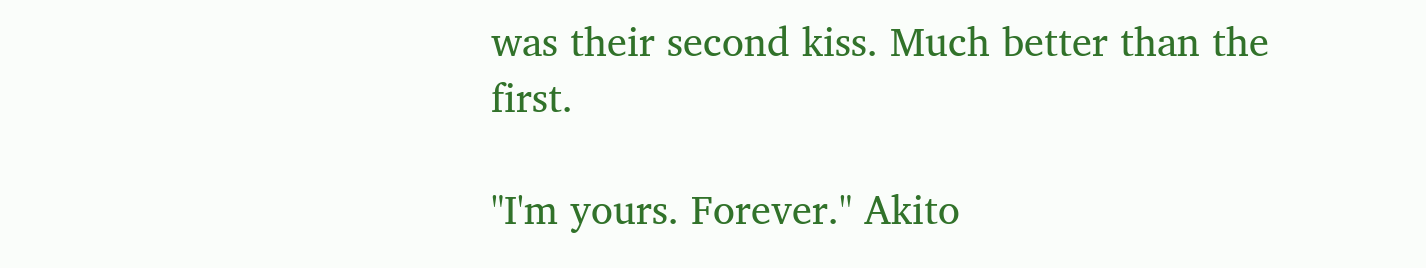was their second kiss. Much better than the first.

"I'm yours. Forever." Akito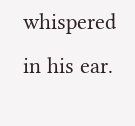whispered in his ear.